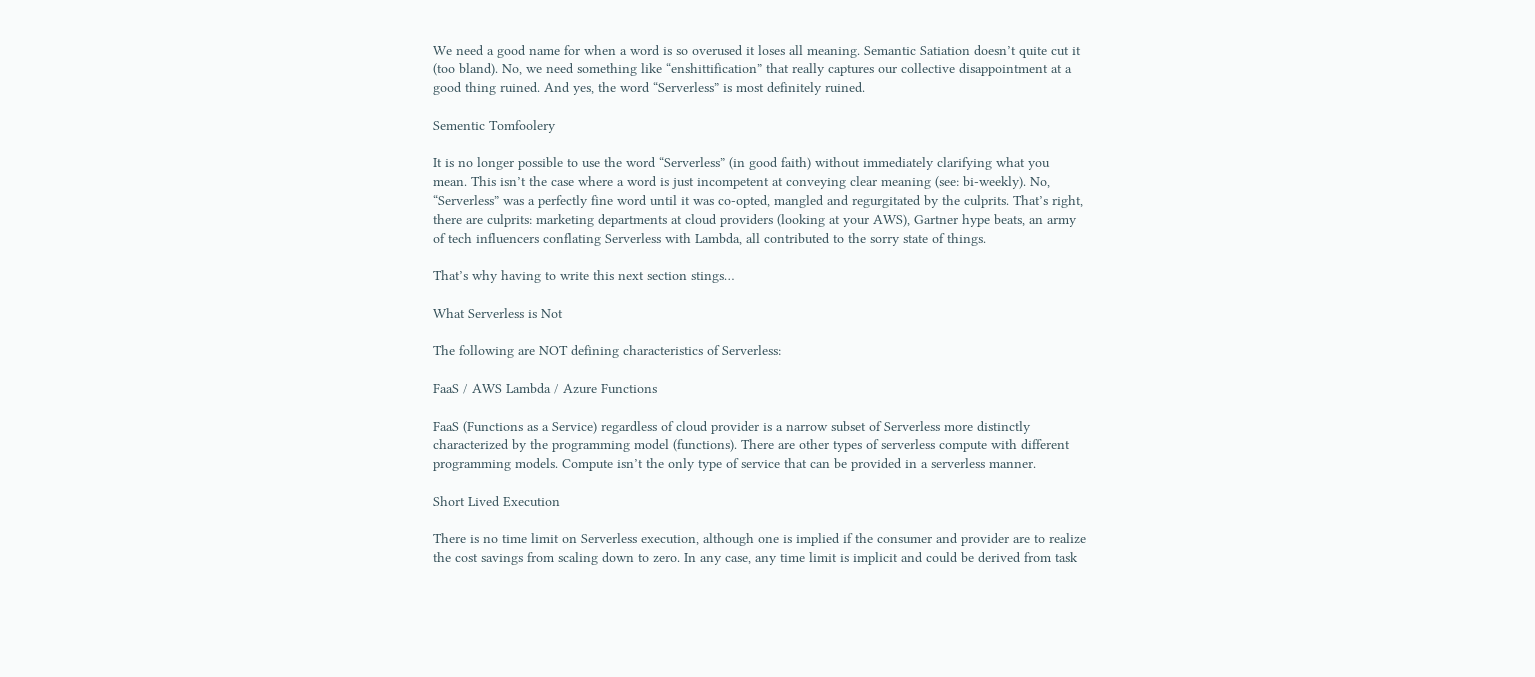We need a good name for when a word is so overused it loses all meaning. Semantic Satiation doesn’t quite cut it (too bland). No, we need something like “enshittification” that really captures our collective disappointment at a good thing ruined. And yes, the word “Serverless” is most definitely ruined.

Sementic Tomfoolery

It is no longer possible to use the word “Serverless” (in good faith) without immediately clarifying what you mean. This isn’t the case where a word is just incompetent at conveying clear meaning (see: bi-weekly). No, “Serverless” was a perfectly fine word until it was co-opted, mangled and regurgitated by the culprits. That’s right, there are culprits: marketing departments at cloud providers (looking at your AWS), Gartner hype beats, an army of tech influencers conflating Serverless with Lambda, all contributed to the sorry state of things.

That’s why having to write this next section stings…

What Serverless is Not

The following are NOT defining characteristics of Serverless:

FaaS / AWS Lambda / Azure Functions

FaaS (Functions as a Service) regardless of cloud provider is a narrow subset of Serverless more distinctly characterized by the programming model (functions). There are other types of serverless compute with different programming models. Compute isn’t the only type of service that can be provided in a serverless manner.

Short Lived Execution

There is no time limit on Serverless execution, although one is implied if the consumer and provider are to realize the cost savings from scaling down to zero. In any case, any time limit is implicit and could be derived from task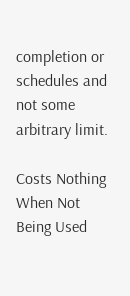completion or schedules and not some arbitrary limit.

Costs Nothing When Not Being Used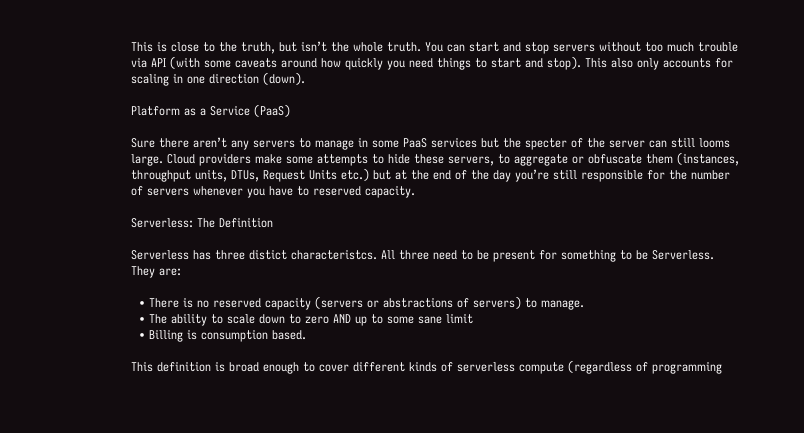This is close to the truth, but isn’t the whole truth. You can start and stop servers without too much trouble via API (with some caveats around how quickly you need things to start and stop). This also only accounts for scaling in one direction (down).

Platform as a Service (PaaS)

Sure there aren’t any servers to manage in some PaaS services but the specter of the server can still looms large. Cloud providers make some attempts to hide these servers, to aggregate or obfuscate them (instances, throughput units, DTUs, Request Units etc.) but at the end of the day you’re still responsible for the number of servers whenever you have to reserved capacity.

Serverless: The Definition

Serverless has three distict characteristcs. All three need to be present for something to be Serverless. They are:

  • There is no reserved capacity (servers or abstractions of servers) to manage.
  • The ability to scale down to zero AND up to some sane limit
  • Billing is consumption based.

This definition is broad enough to cover different kinds of serverless compute (regardless of programming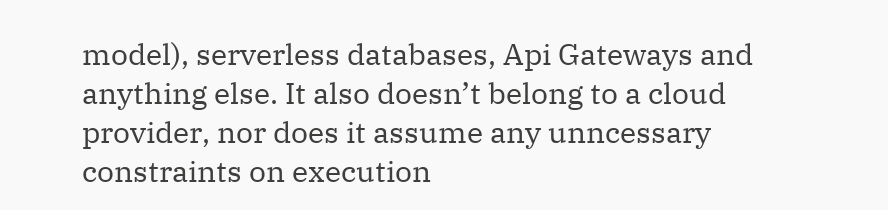model), serverless databases, Api Gateways and anything else. It also doesn’t belong to a cloud provider, nor does it assume any unncessary constraints on execution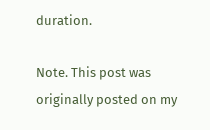duration.

Note. This post was originally posted on my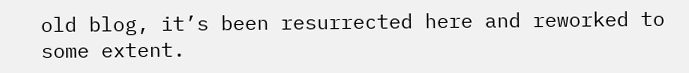old blog, it’s been resurrected here and reworked to some extent.